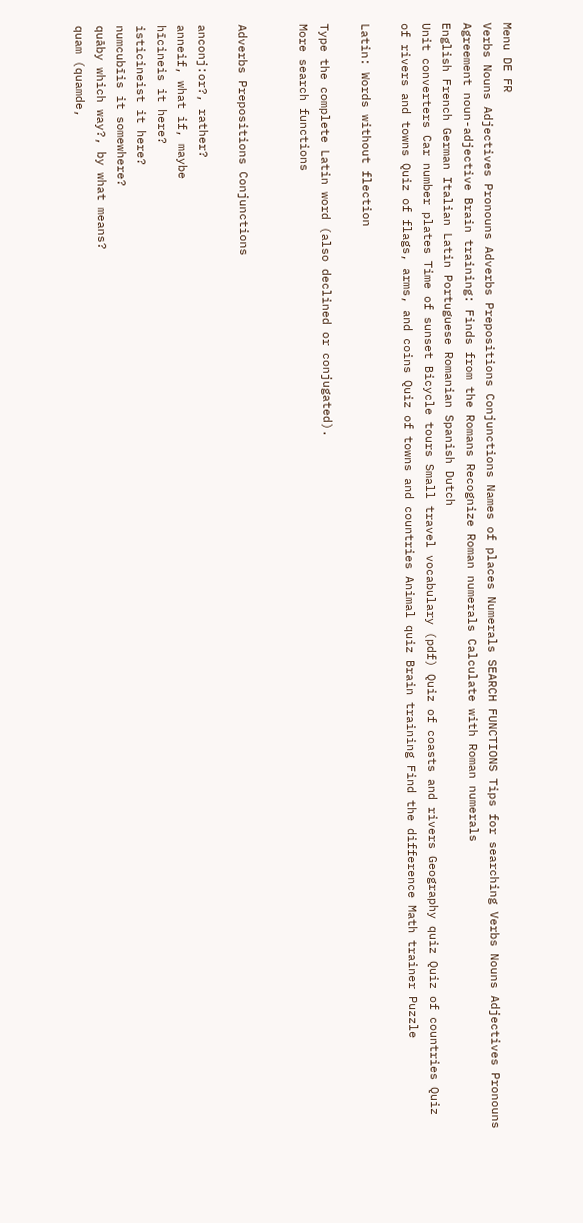Menu DE FR
Verbs Nouns Adjectives Pronouns Adverbs Prepositions Conjunctions Names of places Numerals SEARCH FUNCTIONS Tips for searching Verbs Nouns Adjectives Pronouns Agreement noun-adjective Brain training: Finds from the Romans Recognize Roman numerals Calculate with Roman numerals
English French German Italian Latin Portuguese Romanian Spanish Dutch
Unit converters Car number plates Time of sunset Bicycle tours Small travel vocabulary (pdf) Quiz of coasts and rivers Geography quiz Quiz of countries Quiz of rivers and towns Quiz of flags, arms, and coins Quiz of towns and countries Animal quiz Brain training Find the difference Math trainer Puzzle

Latin: Words without flection

Type the complete Latin word (also declined or conjugated).
More search functions


Adverbs Prepositions Conjunctions

anconj:or?, rather?
anneif, what if, maybe
hīcineis it here?
isticineist it here?
numcubīis it somewhere?
quāby which way?, by what means?
quam (quamde,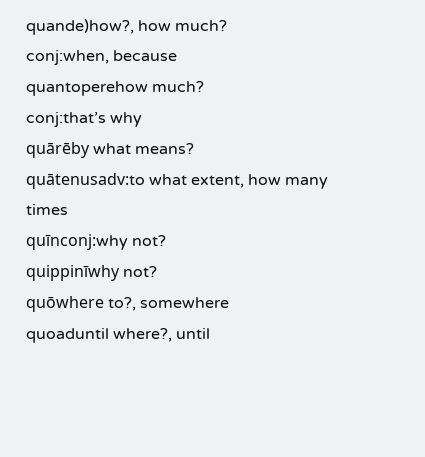quande)how?, how much?
conj:when, because
quantoperehow much?
conj:that’s why
quārēby what means?
quātenusadv:to what extent, how many times
quīnconj:why not?
quippinīwhy not?
quōwhere to?, somewhere
quoaduntil where?, until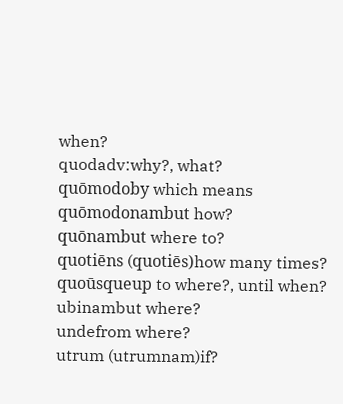when?
quodadv:why?, what?
quōmodoby which means
quōmodonambut how?
quōnambut where to?
quotiēns (quotiēs)how many times?
quoūsqueup to where?, until when?
ubinambut where?
undefrom where?
utrum (utrumnam)if?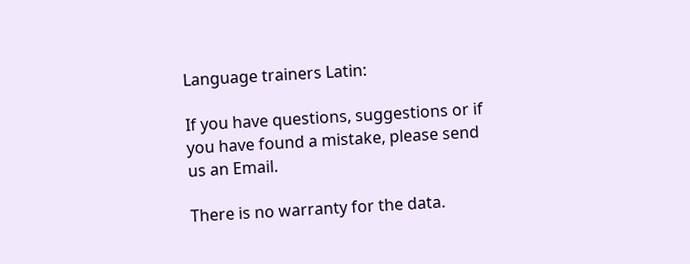Language trainers Latin:

If you have questions, suggestions or if you have found a mistake, please send us an Email.

There is no warranty for the data.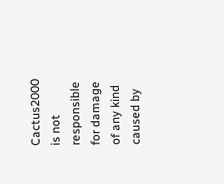Cactus2000 is not responsible for damage of any kind caused by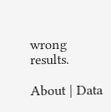wrong results.

About | Data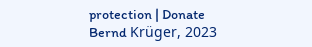protection | Donate
Bernd Krüger, 2023